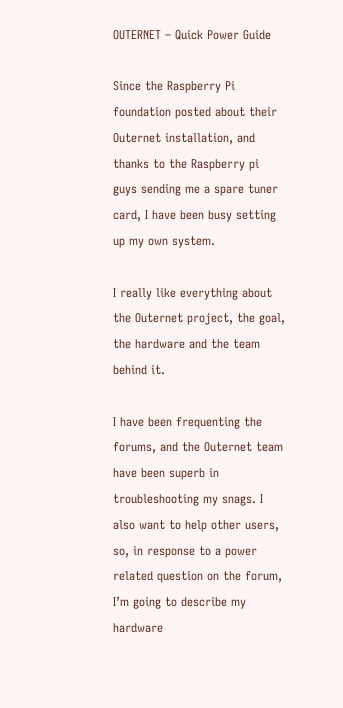OUTERNET – Quick Power Guide

Since the Raspberry Pi foundation posted about their Outernet installation, and thanks to the Raspberry pi guys sending me a spare tuner card, I have been busy setting up my own system.

I really like everything about the Outernet project, the goal, the hardware and the team behind it.

I have been frequenting the forums, and the Outernet team have been superb in troubleshooting my snags. I also want to help other users, so, in response to a power related question on the forum, I’m going to describe my hardware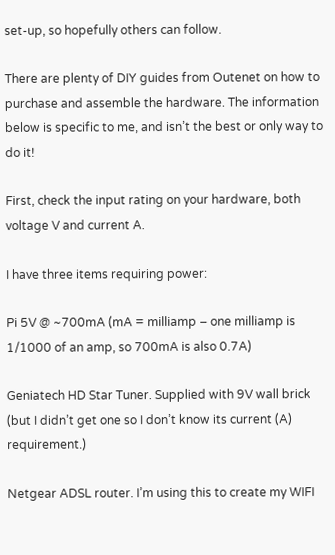set-up, so hopefully others can follow.

There are plenty of DIY guides from Outenet on how to purchase and assemble the hardware. The information below is specific to me, and isn’t the best or only way to do it!

First, check the input rating on your hardware, both voltage V and current A.

I have three items requiring power:

Pi 5V @ ~700mA (mA = milliamp – one milliamp is 1/1000 of an amp, so 700mA is also 0.7A)

Geniatech HD Star Tuner. Supplied with 9V wall brick (but I didn’t get one so I don’t know its current (A) requirement.)

Netgear ADSL router. I’m using this to create my WIFI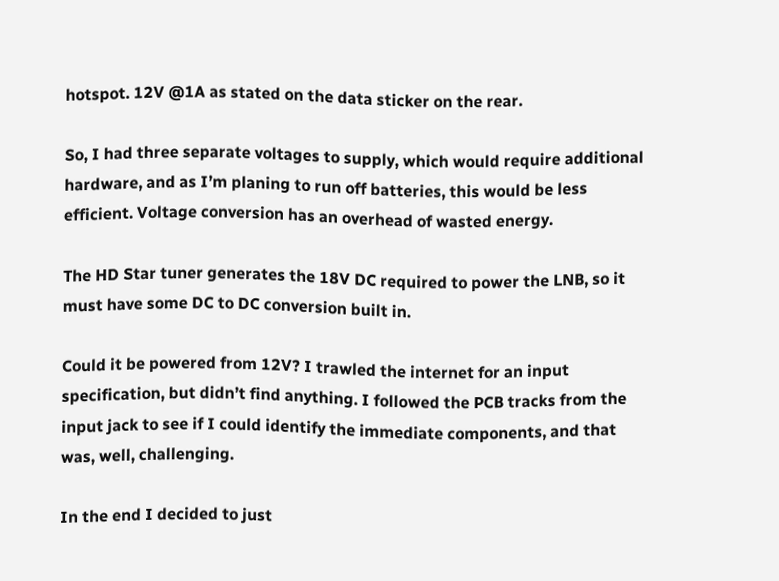hotspot. 12V @1A as stated on the data sticker on the rear.

So, I had three separate voltages to supply, which would require additional hardware, and as I’m planing to run off batteries, this would be less efficient. Voltage conversion has an overhead of wasted energy.

The HD Star tuner generates the 18V DC required to power the LNB, so it must have some DC to DC conversion built in.

Could it be powered from 12V? I trawled the internet for an input specification, but didn’t find anything. I followed the PCB tracks from the input jack to see if I could identify the immediate components, and that was, well, challenging.

In the end I decided to just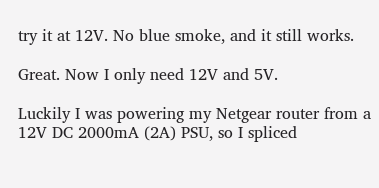try it at 12V. No blue smoke, and it still works.

Great. Now I only need 12V and 5V.

Luckily I was powering my Netgear router from a 12V DC 2000mA (2A) PSU, so I spliced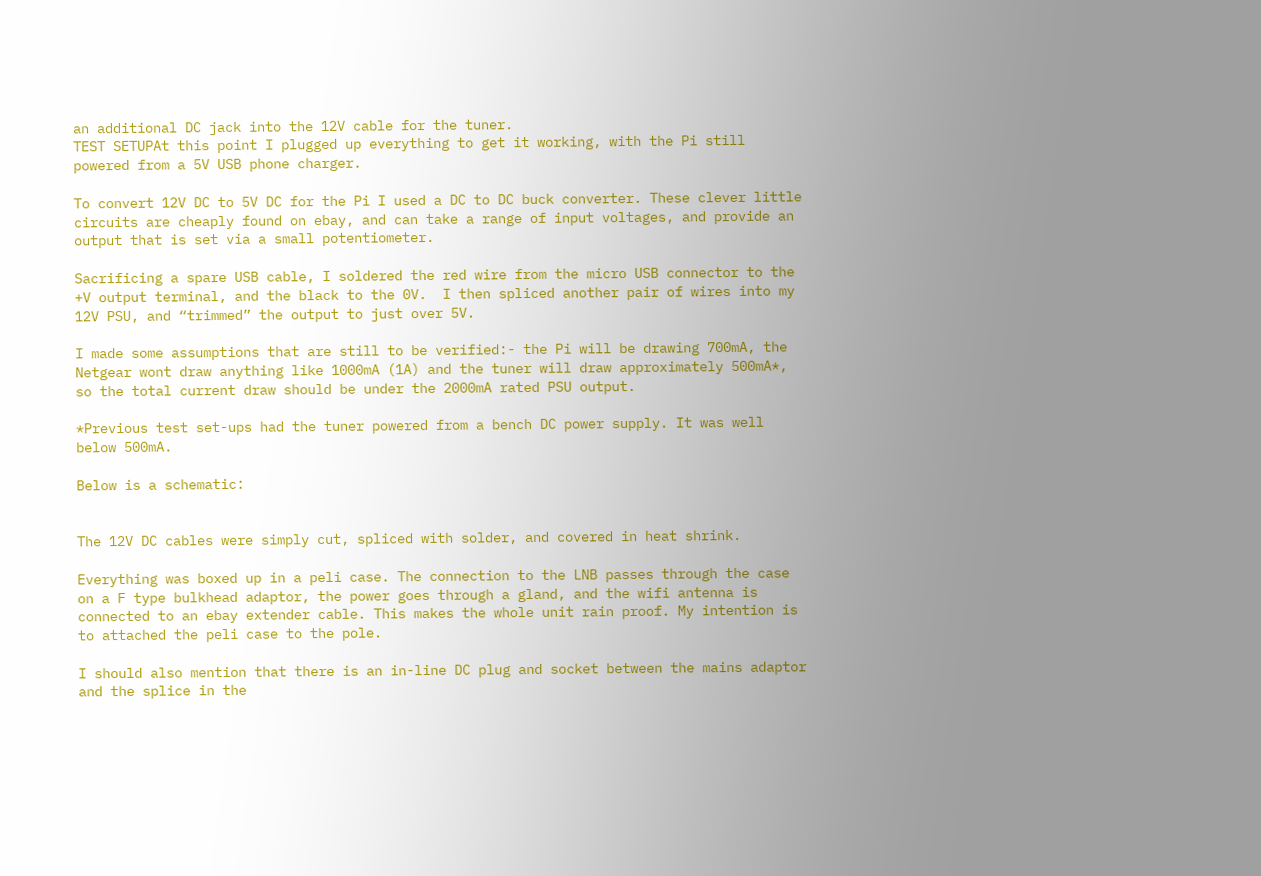an additional DC jack into the 12V cable for the tuner.
TEST SETUPAt this point I plugged up everything to get it working, with the Pi still powered from a 5V USB phone charger.

To convert 12V DC to 5V DC for the Pi I used a DC to DC buck converter. These clever little circuits are cheaply found on ebay, and can take a range of input voltages, and provide an output that is set via a small potentiometer.

Sacrificing a spare USB cable, I soldered the red wire from the micro USB connector to the +V output terminal, and the black to the 0V.  I then spliced another pair of wires into my 12V PSU, and “trimmed” the output to just over 5V.

I made some assumptions that are still to be verified:- the Pi will be drawing 700mA, the Netgear wont draw anything like 1000mA (1A) and the tuner will draw approximately 500mA*, so the total current draw should be under the 2000mA rated PSU output.

*Previous test set-ups had the tuner powered from a bench DC power supply. It was well below 500mA.

Below is a schematic:


The 12V DC cables were simply cut, spliced with solder, and covered in heat shrink.

Everything was boxed up in a peli case. The connection to the LNB passes through the case on a F type bulkhead adaptor, the power goes through a gland, and the wifi antenna is connected to an ebay extender cable. This makes the whole unit rain proof. My intention is to attached the peli case to the pole.

I should also mention that there is an in-line DC plug and socket between the mains adaptor and the splice in the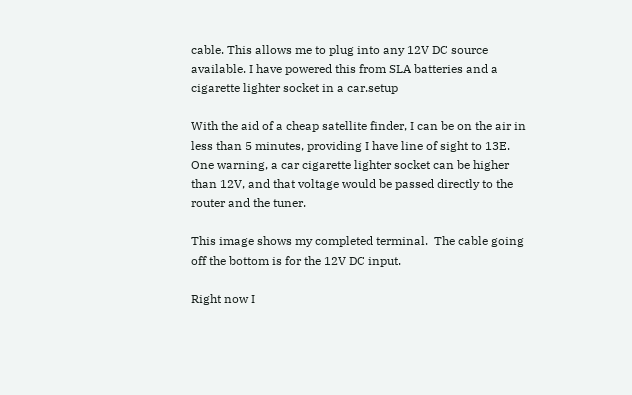cable. This allows me to plug into any 12V DC source available. I have powered this from SLA batteries and a cigarette lighter socket in a car.setup

With the aid of a cheap satellite finder, I can be on the air in less than 5 minutes, providing I have line of sight to 13E.  One warning, a car cigarette lighter socket can be higher than 12V, and that voltage would be passed directly to the router and the tuner.

This image shows my completed terminal.  The cable going off the bottom is for the 12V DC input.

Right now I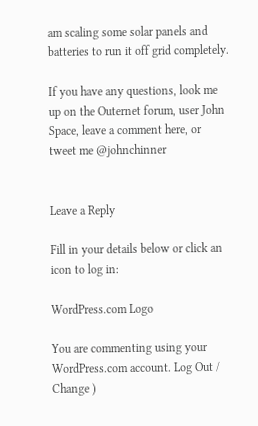am scaling some solar panels and batteries to run it off grid completely.

If you have any questions, look me up on the Outernet forum, user John Space, leave a comment here, or tweet me @johnchinner


Leave a Reply

Fill in your details below or click an icon to log in:

WordPress.com Logo

You are commenting using your WordPress.com account. Log Out /  Change )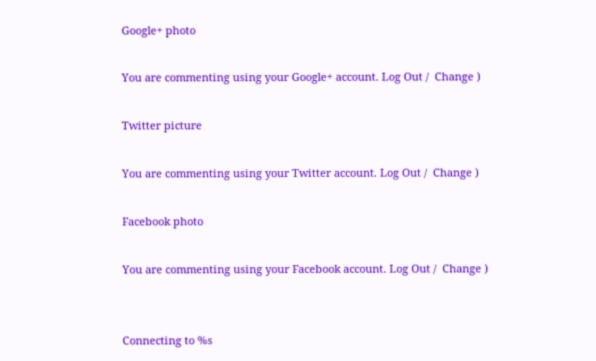Google+ photo

You are commenting using your Google+ account. Log Out /  Change )

Twitter picture

You are commenting using your Twitter account. Log Out /  Change )

Facebook photo

You are commenting using your Facebook account. Log Out /  Change )


Connecting to %s